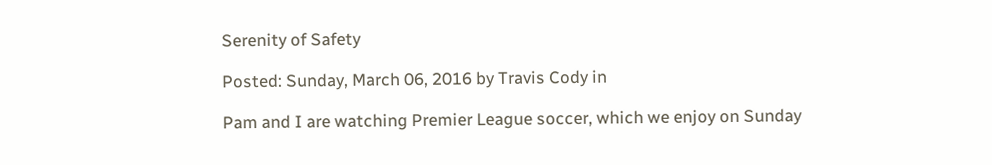Serenity of Safety

Posted: Sunday, March 06, 2016 by Travis Cody in

Pam and I are watching Premier League soccer, which we enjoy on Sunday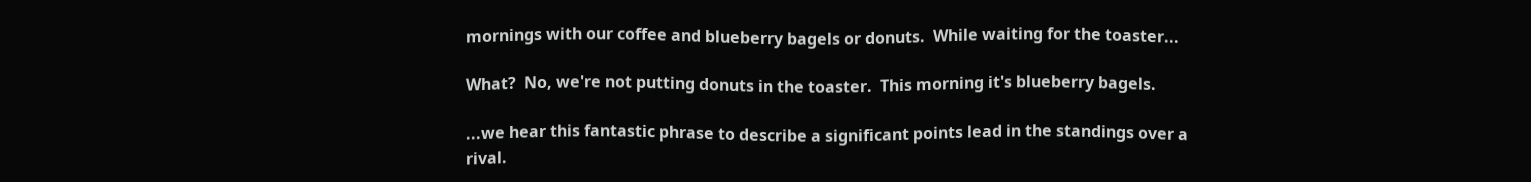mornings with our coffee and blueberry bagels or donuts.  While waiting for the toaster...

What?  No, we're not putting donuts in the toaster.  This morning it's blueberry bagels.

...we hear this fantastic phrase to describe a significant points lead in the standings over a rival.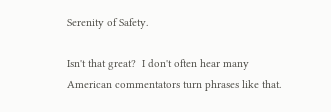Serenity of Safety.

Isn't that great?  I don't often hear many American commentators turn phrases like that.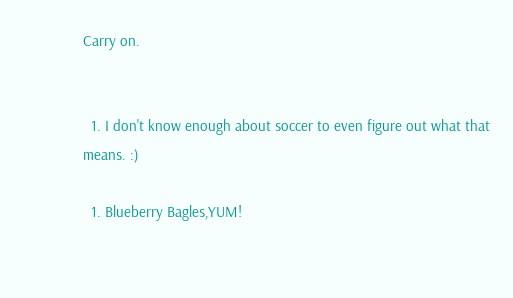Carry on.


  1. I don't know enough about soccer to even figure out what that means. :)

  1. Blueberry Bagles,YUM!